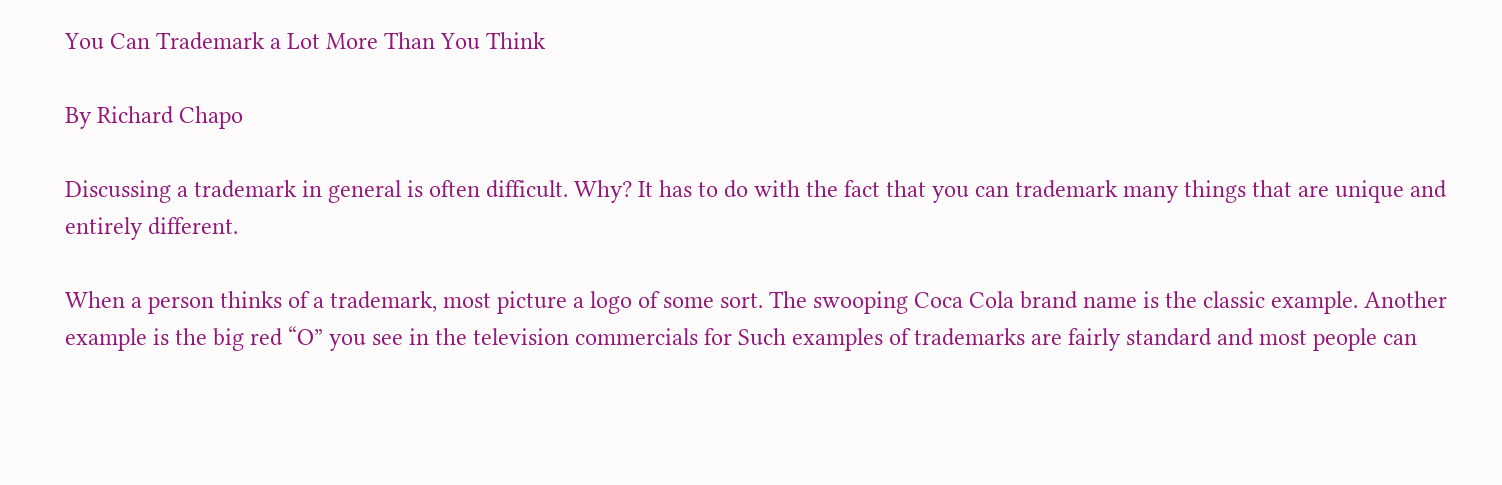You Can Trademark a Lot More Than You Think

By Richard Chapo

Discussing a trademark in general is often difficult. Why? It has to do with the fact that you can trademark many things that are unique and entirely different.

When a person thinks of a trademark, most picture a logo of some sort. The swooping Coca Cola brand name is the classic example. Another example is the big red “O” you see in the television commercials for Such examples of trademarks are fairly standard and most people can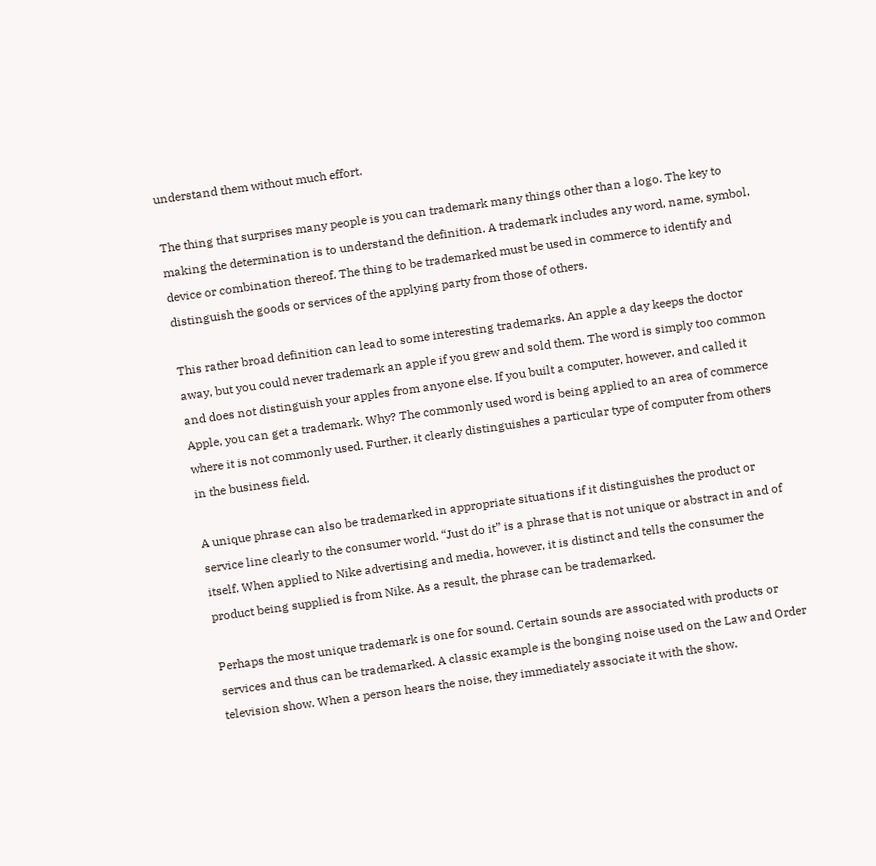understand them without much effort.

The thing that surprises many people is you can trademark many things other than a logo. The key to making the determination is to understand the definition. A trademark includes any word, name, symbol, device or combination thereof. The thing to be trademarked must be used in commerce to identify and distinguish the goods or services of the applying party from those of others.

This rather broad definition can lead to some interesting trademarks. An apple a day keeps the doctor away, but you could never trademark an apple if you grew and sold them. The word is simply too common and does not distinguish your apples from anyone else. If you built a computer, however, and called it Apple, you can get a trademark. Why? The commonly used word is being applied to an area of commerce where it is not commonly used. Further, it clearly distinguishes a particular type of computer from others in the business field.

A unique phrase can also be trademarked in appropriate situations if it distinguishes the product or service line clearly to the consumer world. “Just do it” is a phrase that is not unique or abstract in and of itself. When applied to Nike advertising and media, however, it is distinct and tells the consumer the product being supplied is from Nike. As a result, the phrase can be trademarked.

Perhaps the most unique trademark is one for sound. Certain sounds are associated with products or services and thus can be trademarked. A classic example is the bonging noise used on the Law and Order television show. When a person hears the noise, they immediately associate it with the show.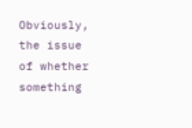Obviously, the issue of whether something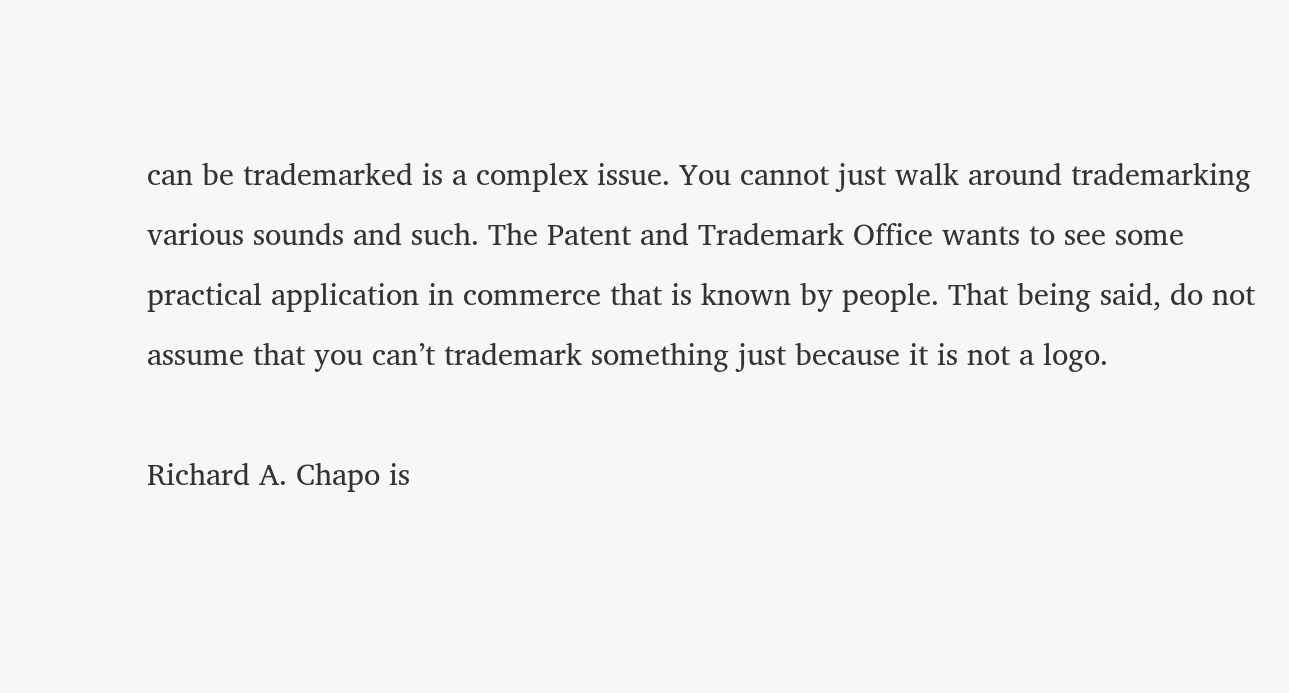can be trademarked is a complex issue. You cannot just walk around trademarking various sounds and such. The Patent and Trademark Office wants to see some practical application in commerce that is known by people. That being said, do not assume that you can’t trademark something just because it is not a logo.

Richard A. Chapo is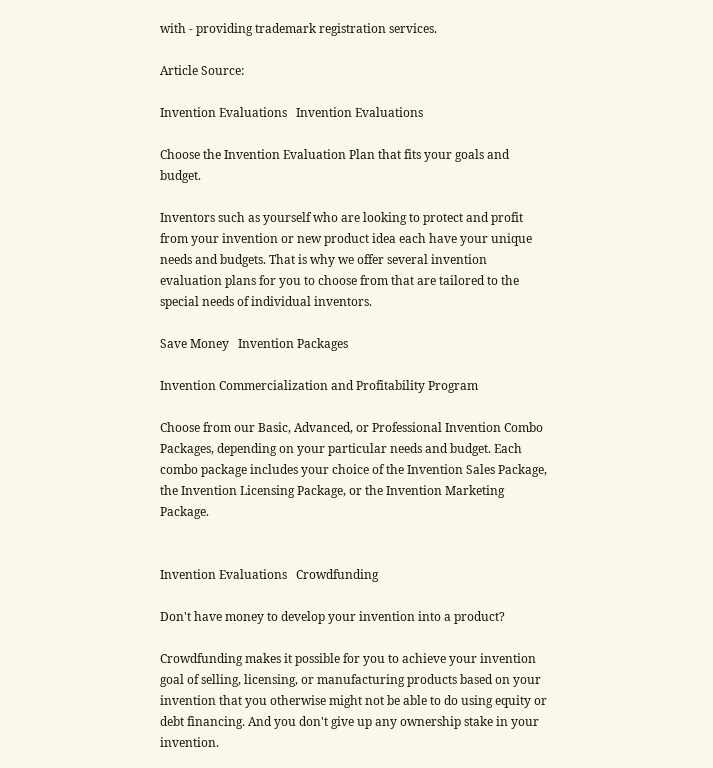with - providing trademark registration services.

Article Source:

Invention Evaluations   Invention Evaluations

Choose the Invention Evaluation Plan that fits your goals and budget.

Inventors such as yourself who are looking to protect and profit from your invention or new product idea each have your unique needs and budgets. That is why we offer several invention evaluation plans for you to choose from that are tailored to the special needs of individual inventors.

Save Money   Invention Packages

Invention Commercialization and Profitability Program

Choose from our Basic, Advanced, or Professional Invention Combo Packages, depending on your particular needs and budget. Each combo package includes your choice of the Invention Sales Package, the Invention Licensing Package, or the Invention Marketing Package.


Invention Evaluations   Crowdfunding

Don't have money to develop your invention into a product?

Crowdfunding makes it possible for you to achieve your invention goal of selling, licensing, or manufacturing products based on your invention that you otherwise might not be able to do using equity or debt financing. And you don't give up any ownership stake in your invention.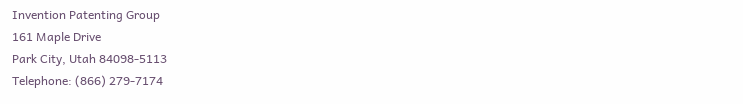Invention Patenting Group
161 Maple Drive
Park City, Utah 84098-5113
Telephone: (866) 279-7174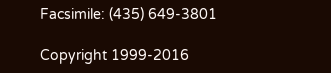Facsimile: (435) 649-3801

Copyright 1999-2016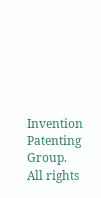Invention Patenting Group. All rights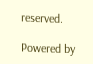reserved.

Powered by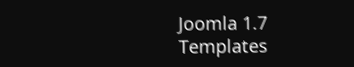Joomla 1.7 Templates